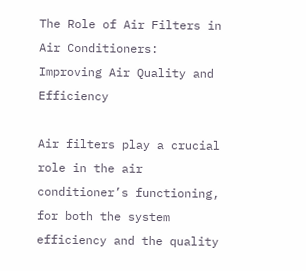The Role of Air Filters in Air Conditioners: Improving Air Quality and Efficiency

Air filters play a crucial role in the air conditioner’s functioning, for both the system efficiency and the quality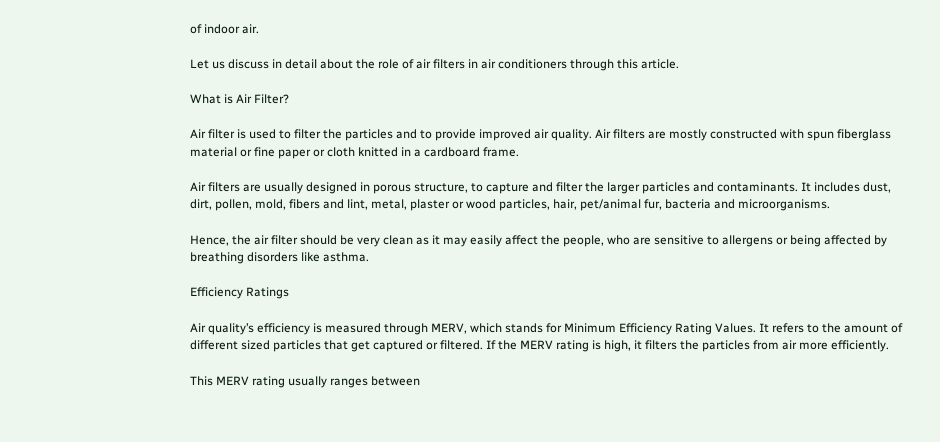of indoor air.

Let us discuss in detail about the role of air filters in air conditioners through this article.

What is Air Filter?

Air filter is used to filter the particles and to provide improved air quality. Air filters are mostly constructed with spun fiberglass material or fine paper or cloth knitted in a cardboard frame.

Air filters are usually designed in porous structure, to capture and filter the larger particles and contaminants. It includes dust, dirt, pollen, mold, fibers and lint, metal, plaster or wood particles, hair, pet/animal fur, bacteria and microorganisms.

Hence, the air filter should be very clean as it may easily affect the people, who are sensitive to allergens or being affected by breathing disorders like asthma.

Efficiency Ratings

Air quality’s efficiency is measured through MERV, which stands for Minimum Efficiency Rating Values. It refers to the amount of different sized particles that get captured or filtered. If the MERV rating is high, it filters the particles from air more efficiently.

This MERV rating usually ranges between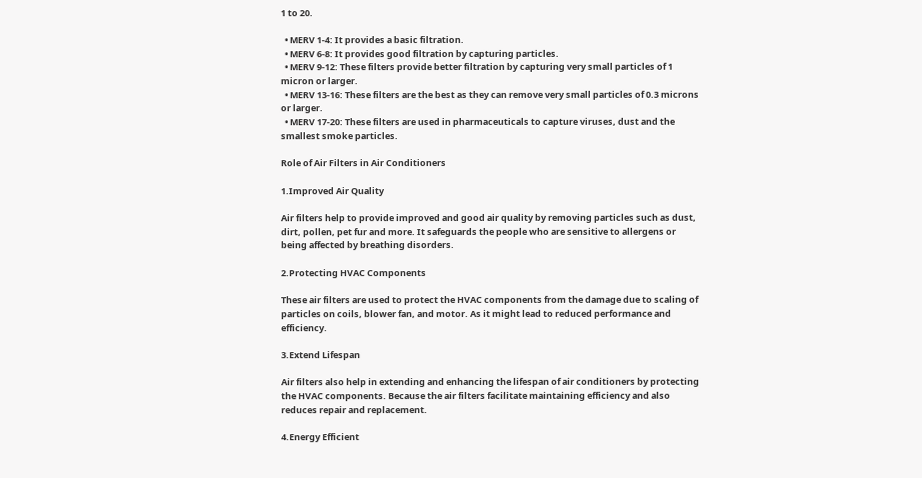1 to 20.

  • MERV 1-4: It provides a basic filtration.
  • MERV 6-8: It provides good filtration by capturing particles.
  • MERV 9-12: These filters provide better filtration by capturing very small particles of 1 micron or larger.
  • MERV 13-16: These filters are the best as they can remove very small particles of 0.3 microns or larger.
  • MERV 17-20: These filters are used in pharmaceuticals to capture viruses, dust and the smallest smoke particles.

Role of Air Filters in Air Conditioners

1.Improved Air Quality

Air filters help to provide improved and good air quality by removing particles such as dust, dirt, pollen, pet fur and more. It safeguards the people who are sensitive to allergens or being affected by breathing disorders.

2.Protecting HVAC Components

These air filters are used to protect the HVAC components from the damage due to scaling of particles on coils, blower fan, and motor. As it might lead to reduced performance and efficiency.

3.Extend Lifespan

Air filters also help in extending and enhancing the lifespan of air conditioners by protecting the HVAC components. Because the air filters facilitate maintaining efficiency and also reduces repair and replacement.

4.Energy Efficient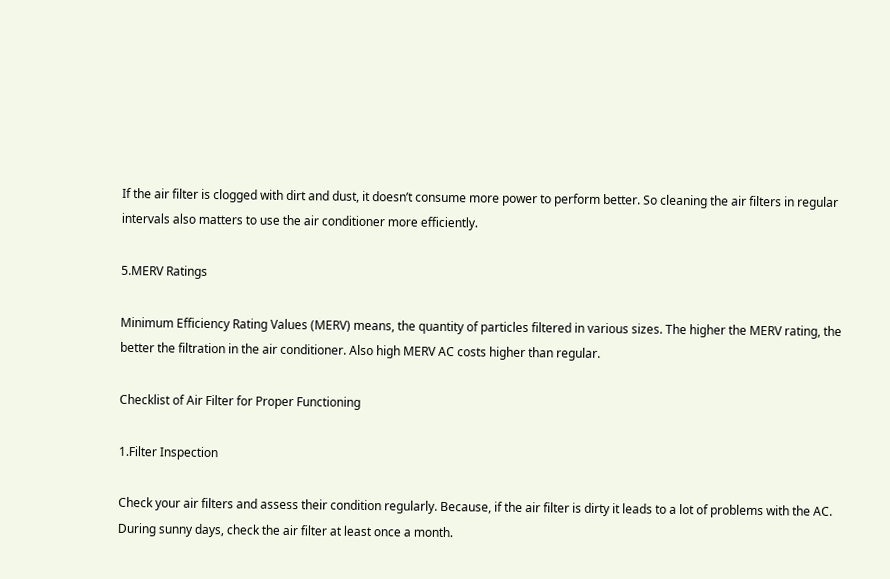If the air filter is clogged with dirt and dust, it doesn’t consume more power to perform better. So cleaning the air filters in regular intervals also matters to use the air conditioner more efficiently.

5.MERV Ratings

Minimum Efficiency Rating Values (MERV) means, the quantity of particles filtered in various sizes. The higher the MERV rating, the better the filtration in the air conditioner. Also high MERV AC costs higher than regular.

Checklist of Air Filter for Proper Functioning

1.Filter Inspection

Check your air filters and assess their condition regularly. Because, if the air filter is dirty it leads to a lot of problems with the AC. During sunny days, check the air filter at least once a month.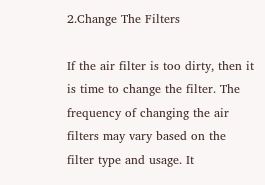2.Change The Filters

If the air filter is too dirty, then it is time to change the filter. The frequency of changing the air filters may vary based on the filter type and usage. It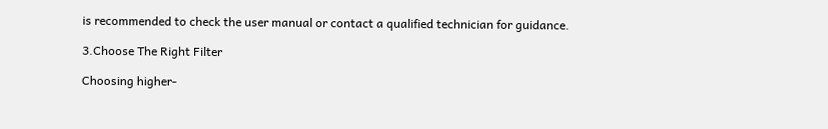is recommended to check the user manual or contact a qualified technician for guidance.

3.Choose The Right Filter

Choosing higher-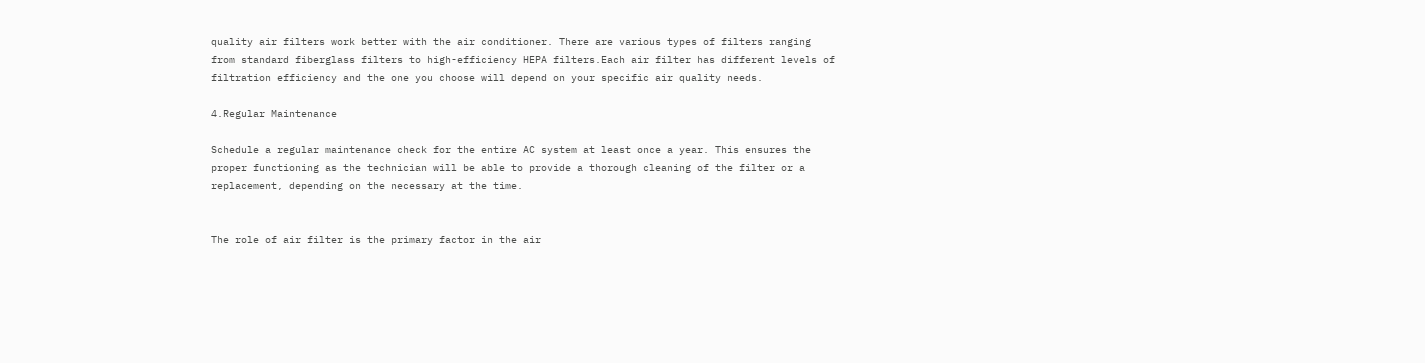quality air filters work better with the air conditioner. There are various types of filters ranging from standard fiberglass filters to high-efficiency HEPA filters.Each air filter has different levels of filtration efficiency and the one you choose will depend on your specific air quality needs.

4.Regular Maintenance

Schedule a regular maintenance check for the entire AC system at least once a year. This ensures the proper functioning as the technician will be able to provide a thorough cleaning of the filter or a replacement, depending on the necessary at the time.


The role of air filter is the primary factor in the air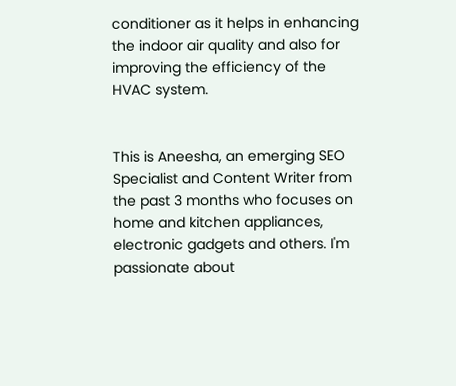conditioner as it helps in enhancing the indoor air quality and also for improving the efficiency of the HVAC system.


This is Aneesha, an emerging SEO Specialist and Content Writer from the past 3 months who focuses on home and kitchen appliances, electronic gadgets and others. I'm passionate about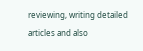reviewing, writing detailed articles and also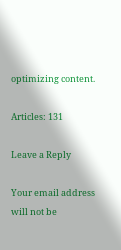optimizing content.

Articles: 131

Leave a Reply

Your email address will not be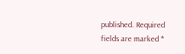published. Required fields are marked *